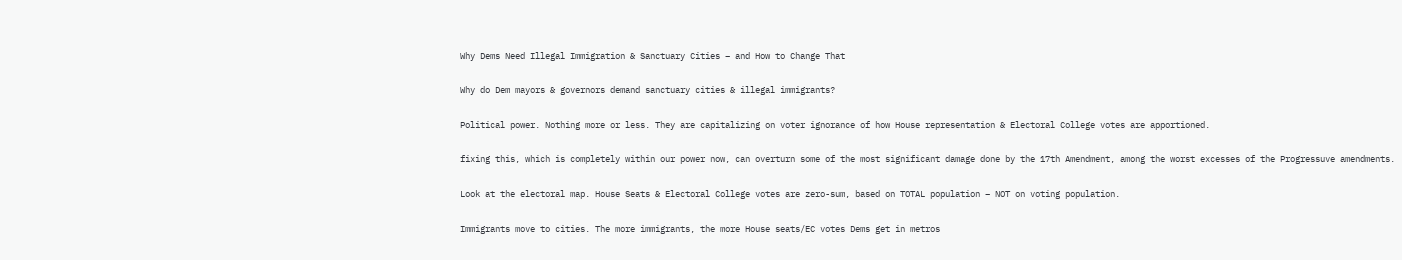Why Dems Need Illegal Immigration & Sanctuary Cities – and How to Change That

Why do Dem mayors & governors demand sanctuary cities & illegal immigrants?

Political power. Nothing more or less. They are capitalizing on voter ignorance of how House representation & Electoral College votes are apportioned.

fixing this, which is completely within our power now, can overturn some of the most significant damage done by the 17th Amendment, among the worst excesses of the Progressuve amendments.

Look at the electoral map. House Seats & Electoral College votes are zero-sum, based on TOTAL population – NOT on voting population.

Immigrants move to cities. The more immigrants, the more House seats/EC votes Dems get in metros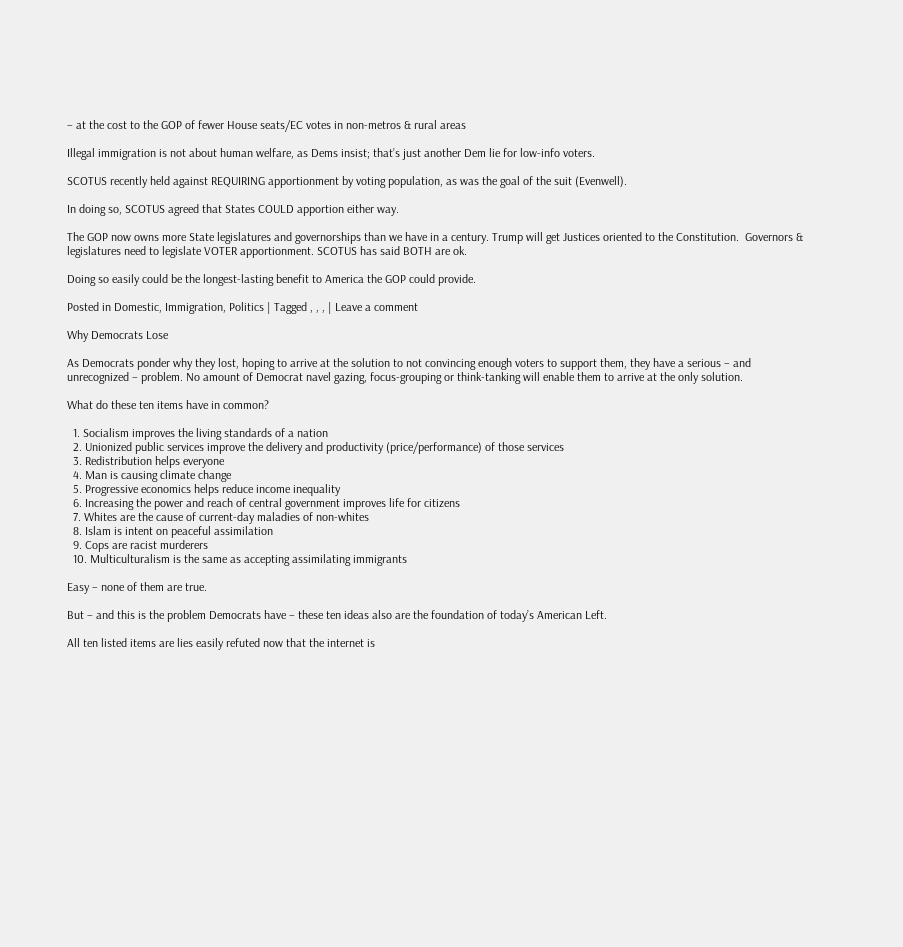– at the cost to the GOP of fewer House seats/EC votes in non-metros & rural areas

Illegal immigration is not about human welfare, as Dems insist; that’s just another Dem lie for low-info voters.

SCOTUS recently held against REQUIRING apportionment by voting population, as was the goal of the suit (Evenwell).

In doing so, SCOTUS agreed that States COULD apportion either way.

The GOP now owns more State legislatures and governorships than we have in a century. Trump will get Justices oriented to the Constitution.  Governors & legislatures need to legislate VOTER apportionment. SCOTUS has said BOTH are ok.

Doing so easily could be the longest-lasting benefit to America the GOP could provide.

Posted in Domestic, Immigration, Politics | Tagged , , , | Leave a comment

Why Democrats Lose

As Democrats ponder why they lost, hoping to arrive at the solution to not convincing enough voters to support them, they have a serious – and unrecognized – problem. No amount of Democrat navel gazing, focus-grouping or think-tanking will enable them to arrive at the only solution.

What do these ten items have in common?

  1. Socialism improves the living standards of a nation
  2. Unionized public services improve the delivery and productivity (price/performance) of those services
  3. Redistribution helps everyone
  4. Man is causing climate change
  5. Progressive economics helps reduce income inequality
  6. Increasing the power and reach of central government improves life for citizens
  7. Whites are the cause of current-day maladies of non-whites
  8. Islam is intent on peaceful assimilation
  9. Cops are racist murderers
  10. Multiculturalism is the same as accepting assimilating immigrants

Easy – none of them are true.

But – and this is the problem Democrats have – these ten ideas also are the foundation of today’s American Left.

All ten listed items are lies easily refuted now that the internet is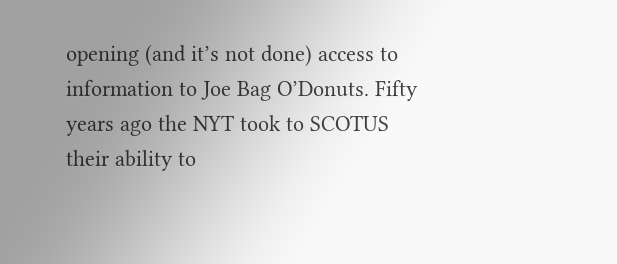opening (and it’s not done) access to information to Joe Bag O’Donuts. Fifty years ago the NYT took to SCOTUS their ability to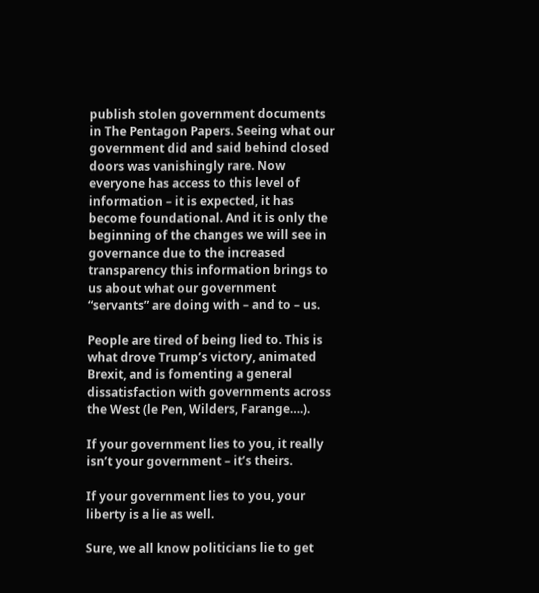publish stolen government documents in The Pentagon Papers. Seeing what our government did and said behind closed doors was vanishingly rare. Now everyone has access to this level of information – it is expected, it has become foundational. And it is only the beginning of the changes we will see in governance due to the increased transparency this information brings to us about what our government “servants” are doing with – and to – us.

People are tired of being lied to. This is what drove Trump’s victory, animated Brexit, and is fomenting a general dissatisfaction with governments across the West (le Pen, Wilders, Farange….).

If your government lies to you, it really isn’t your government – it’s theirs.

If your government lies to you, your liberty is a lie as well.

Sure, we all know politicians lie to get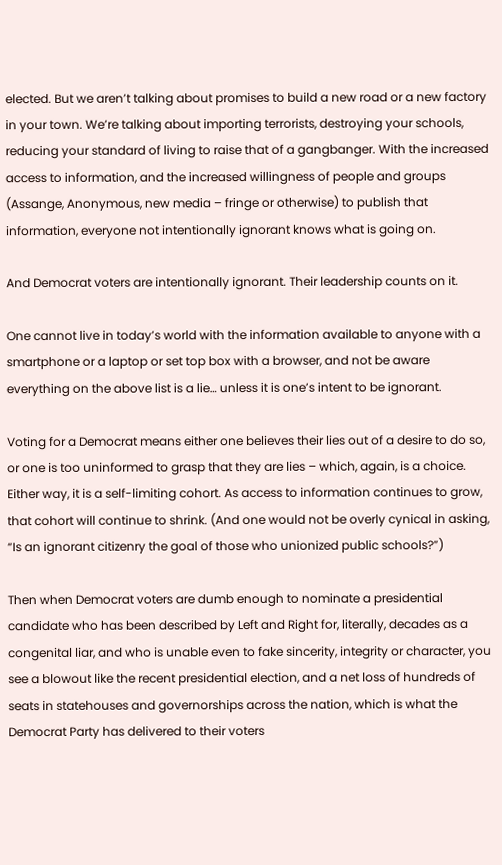elected. But we aren’t talking about promises to build a new road or a new factory in your town. We’re talking about importing terrorists, destroying your schools, reducing your standard of living to raise that of a gangbanger. With the increased access to information, and the increased willingness of people and groups (Assange, Anonymous, new media – fringe or otherwise) to publish that information, everyone not intentionally ignorant knows what is going on.

And Democrat voters are intentionally ignorant. Their leadership counts on it.

One cannot live in today’s world with the information available to anyone with a smartphone or a laptop or set top box with a browser, and not be aware everything on the above list is a lie… unless it is one’s intent to be ignorant.

Voting for a Democrat means either one believes their lies out of a desire to do so, or one is too uninformed to grasp that they are lies – which, again, is a choice. Either way, it is a self-limiting cohort. As access to information continues to grow, that cohort will continue to shrink. (And one would not be overly cynical in asking, “Is an ignorant citizenry the goal of those who unionized public schools?”)

Then when Democrat voters are dumb enough to nominate a presidential candidate who has been described by Left and Right for, literally, decades as a congenital liar, and who is unable even to fake sincerity, integrity or character, you see a blowout like the recent presidential election, and a net loss of hundreds of seats in statehouses and governorships across the nation, which is what the Democrat Party has delivered to their voters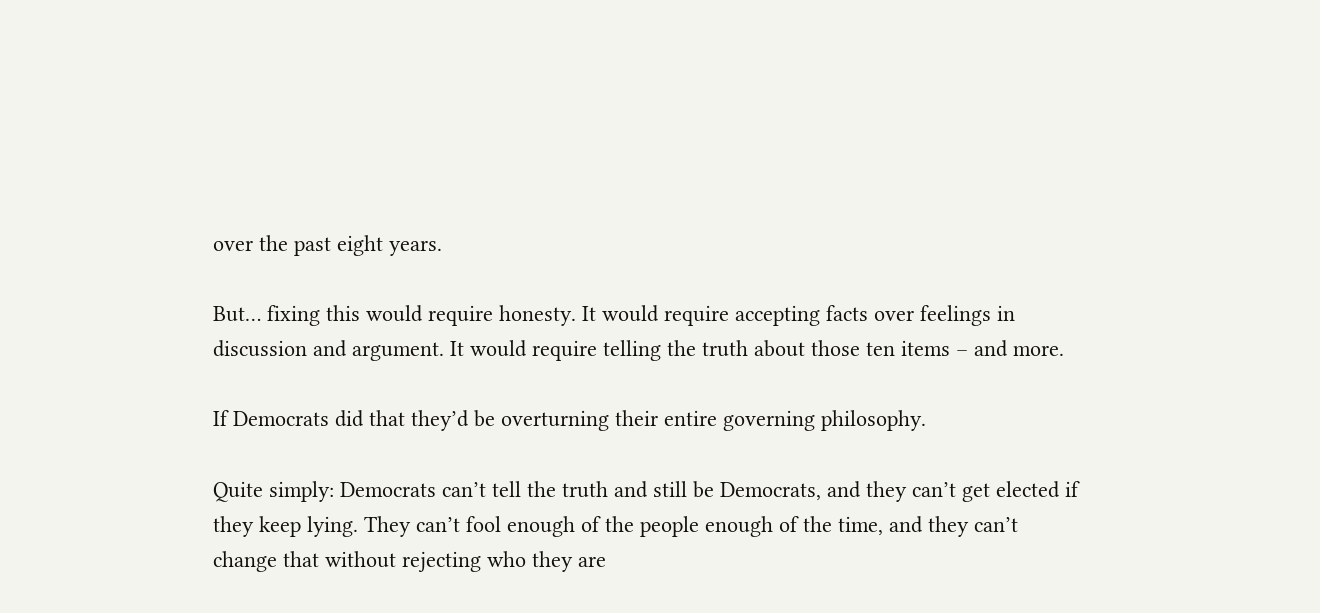over the past eight years.

But… fixing this would require honesty. It would require accepting facts over feelings in discussion and argument. It would require telling the truth about those ten items – and more.

If Democrats did that they’d be overturning their entire governing philosophy.

Quite simply: Democrats can’t tell the truth and still be Democrats, and they can’t get elected if they keep lying. They can’t fool enough of the people enough of the time, and they can’t change that without rejecting who they are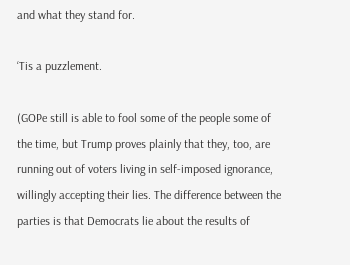and what they stand for.

‘Tis a puzzlement.

(GOPe still is able to fool some of the people some of the time, but Trump proves plainly that they, too, are running out of voters living in self-imposed ignorance, willingly accepting their lies. The difference between the parties is that Democrats lie about the results of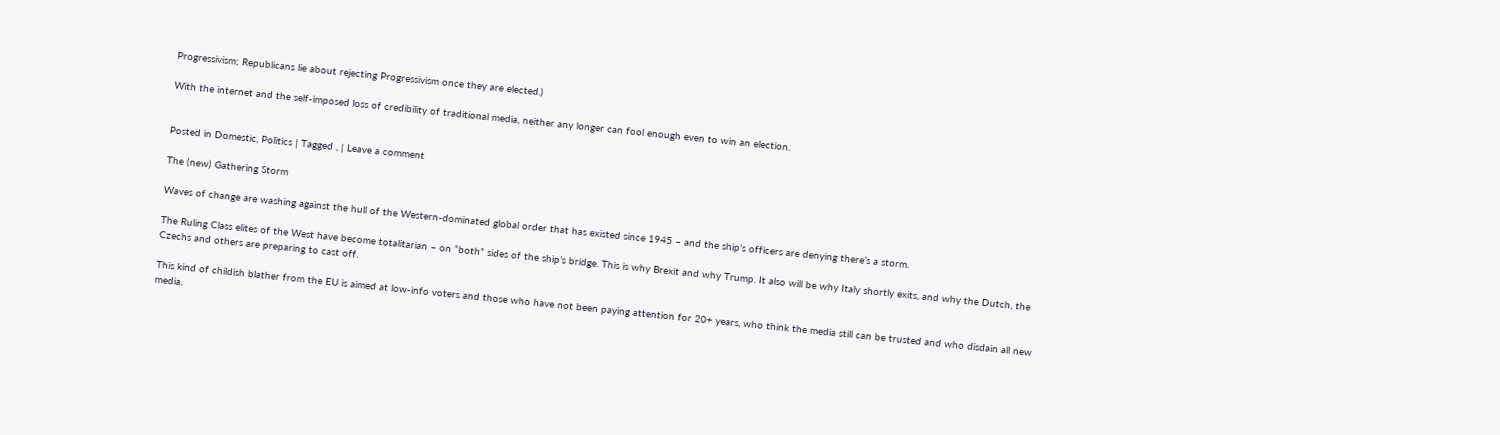Progressivism; Republicans lie about rejecting Progressivism once they are elected.)

With the internet and the self-imposed loss of credibility of traditional media, neither any longer can fool enough even to win an election.


Posted in Domestic, Politics | Tagged , | Leave a comment

The (new) Gathering Storm

Waves of change are washing against the hull of the Western-dominated global order that has existed since 1945 – and the ship’s officers are denying there’s a storm.

The Ruling Class elites of the West have become totalitarian – on “both” sides of the ship’s bridge. This is why Brexit and why Trump. It also will be why Italy shortly exits, and why the Dutch, the Czechs and others are preparing to cast off.

This kind of childish blather from the EU is aimed at low-info voters and those who have not been paying attention for 20+ years, who think the media still can be trusted and who disdain all new media.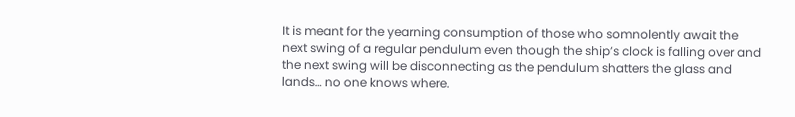It is meant for the yearning consumption of those who somnolently await the next swing of a regular pendulum even though the ship’s clock is falling over and the next swing will be disconnecting as the pendulum shatters the glass and lands… no one knows where.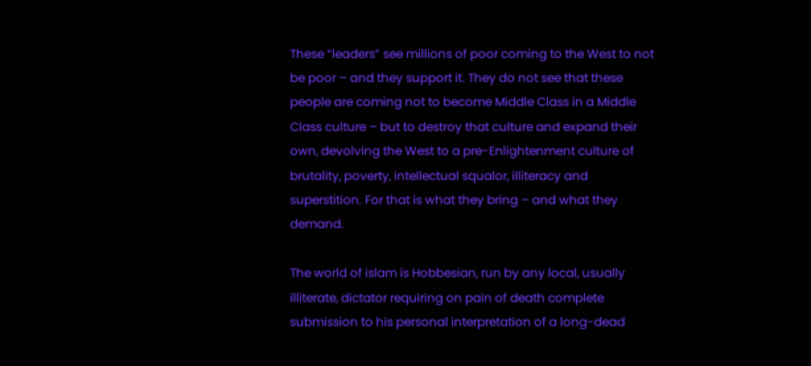These “leaders” see millions of poor coming to the West to not be poor – and they support it. They do not see that these people are coming not to become Middle Class in a Middle Class culture – but to destroy that culture and expand their own, devolving the West to a pre-Enlightenment culture of brutality, poverty, intellectual squalor, illiteracy and superstition. For that is what they bring – and what they demand.

The world of islam is Hobbesian, run by any local, usually illiterate, dictator requiring on pain of death complete submission to his personal interpretation of a long-dead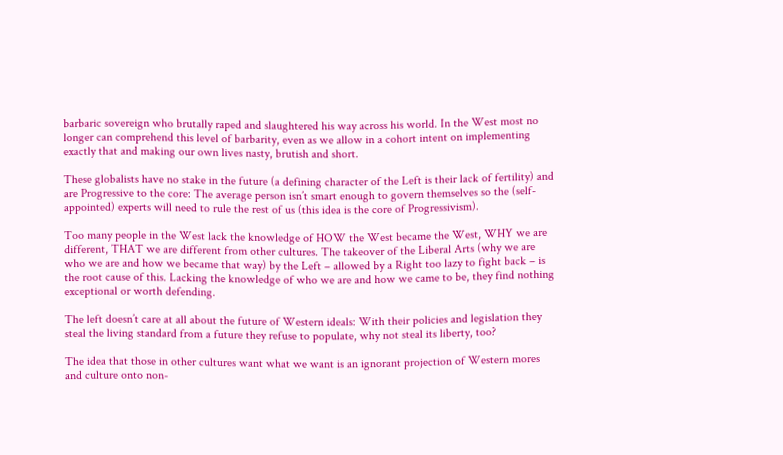barbaric sovereign who brutally raped and slaughtered his way across his world. In the West most no longer can comprehend this level of barbarity, even as we allow in a cohort intent on implementing exactly that and making our own lives nasty, brutish and short.

These globalists have no stake in the future (a defining character of the Left is their lack of fertility) and are Progressive to the core: The average person isn’t smart enough to govern themselves so the (self-appointed) experts will need to rule the rest of us (this idea is the core of Progressivism).

Too many people in the West lack the knowledge of HOW the West became the West, WHY we are different, THAT we are different from other cultures. The takeover of the Liberal Arts (why we are who we are and how we became that way) by the Left – allowed by a Right too lazy to fight back – is the root cause of this. Lacking the knowledge of who we are and how we came to be, they find nothing exceptional or worth defending.

The left doesn’t care at all about the future of Western ideals: With their policies and legislation they steal the living standard from a future they refuse to populate, why not steal its liberty, too?

The idea that those in other cultures want what we want is an ignorant projection of Western mores and culture onto non-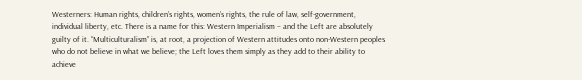Westerners: Human rights, children’s rights, women’s rights, the rule of law, self-government, individual liberty, etc. There is a name for this: Western Imperialism – and the Left are absolutely guilty of it. “Multiculturalism” is, at root, a projection of Western attitudes onto non-Western peoples who do not believe in what we believe; the Left loves them simply as they add to their ability to achieve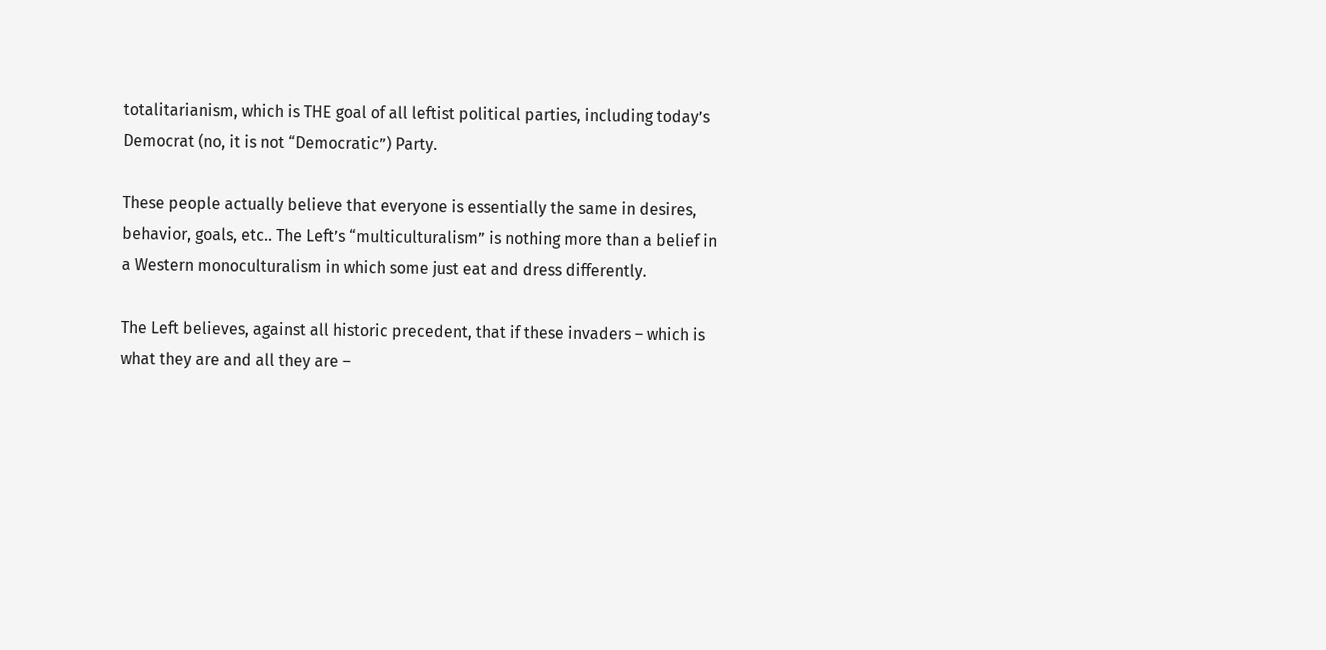totalitarianism, which is THE goal of all leftist political parties, including today’s Democrat (no, it is not “Democratic”) Party.

These people actually believe that everyone is essentially the same in desires, behavior, goals, etc.. The Left’s “multiculturalism” is nothing more than a belief in a Western monoculturalism in which some just eat and dress differently.

The Left believes, against all historic precedent, that if these invaders – which is what they are and all they are –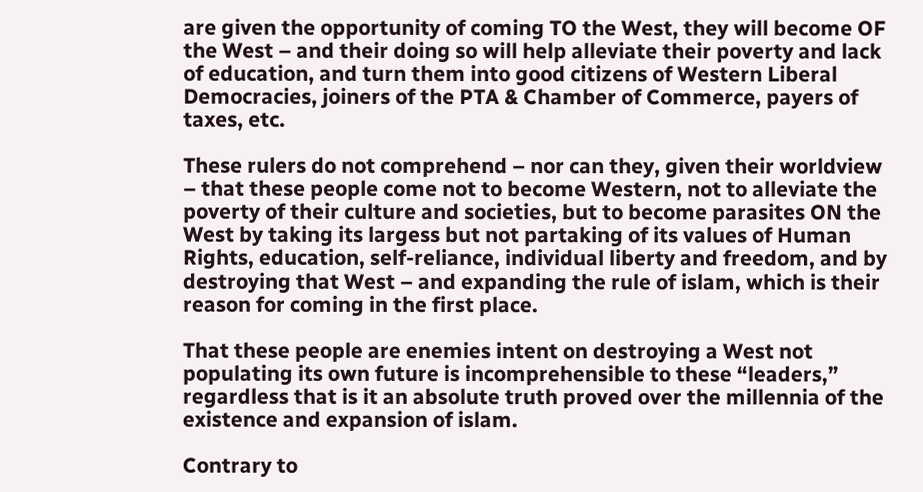are given the opportunity of coming TO the West, they will become OF the West – and their doing so will help alleviate their poverty and lack of education, and turn them into good citizens of Western Liberal Democracies, joiners of the PTA & Chamber of Commerce, payers of taxes, etc.

These rulers do not comprehend – nor can they, given their worldview – that these people come not to become Western, not to alleviate the poverty of their culture and societies, but to become parasites ON the West by taking its largess but not partaking of its values of Human Rights, education, self-reliance, individual liberty and freedom, and by destroying that West – and expanding the rule of islam, which is their reason for coming in the first place.

That these people are enemies intent on destroying a West not populating its own future is incomprehensible to these “leaders,” regardless that is it an absolute truth proved over the millennia of the existence and expansion of islam.

Contrary to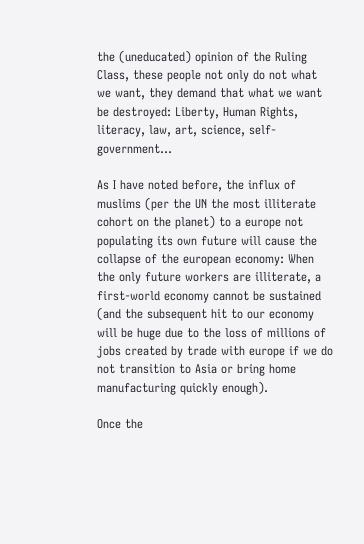the (uneducated) opinion of the Ruling Class, these people not only do not what we want, they demand that what we want be destroyed: Liberty, Human Rights, literacy, law, art, science, self-government…

As I have noted before, the influx of muslims (per the UN the most illiterate cohort on the planet) to a europe not populating its own future will cause the collapse of the european economy: When the only future workers are illiterate, a first-world economy cannot be sustained (and the subsequent hit to our economy will be huge due to the loss of millions of jobs created by trade with europe if we do not transition to Asia or bring home manufacturing quickly enough).

Once the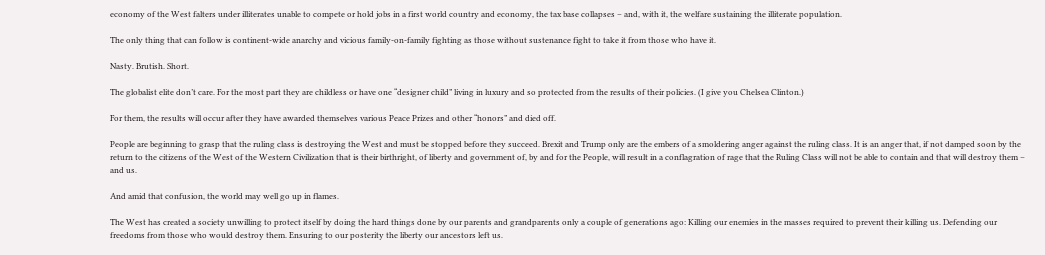economy of the West falters under illiterates unable to compete or hold jobs in a first world country and economy, the tax base collapses – and, with it, the welfare sustaining the illiterate population.

The only thing that can follow is continent-wide anarchy and vicious family-on-family fighting as those without sustenance fight to take it from those who have it.

Nasty. Brutish. Short.

The globalist elite don’t care. For the most part they are childless or have one “designer child” living in luxury and so protected from the results of their policies. (I give you Chelsea Clinton.)

For them, the results will occur after they have awarded themselves various Peace Prizes and other “honors” and died off.

People are beginning to grasp that the ruling class is destroying the West and must be stopped before they succeed. Brexit and Trump only are the embers of a smoldering anger against the ruling class. It is an anger that, if not damped soon by the return to the citizens of the West of the Western Civilization that is their birthright, of liberty and government of, by and for the People, will result in a conflagration of rage that the Ruling Class will not be able to contain and that will destroy them – and us.

And amid that confusion, the world may well go up in flames.

The West has created a society unwilling to protect itself by doing the hard things done by our parents and grandparents only a couple of generations ago: Killing our enemies in the masses required to prevent their killing us. Defending our freedoms from those who would destroy them. Ensuring to our posterity the liberty our ancestors left us.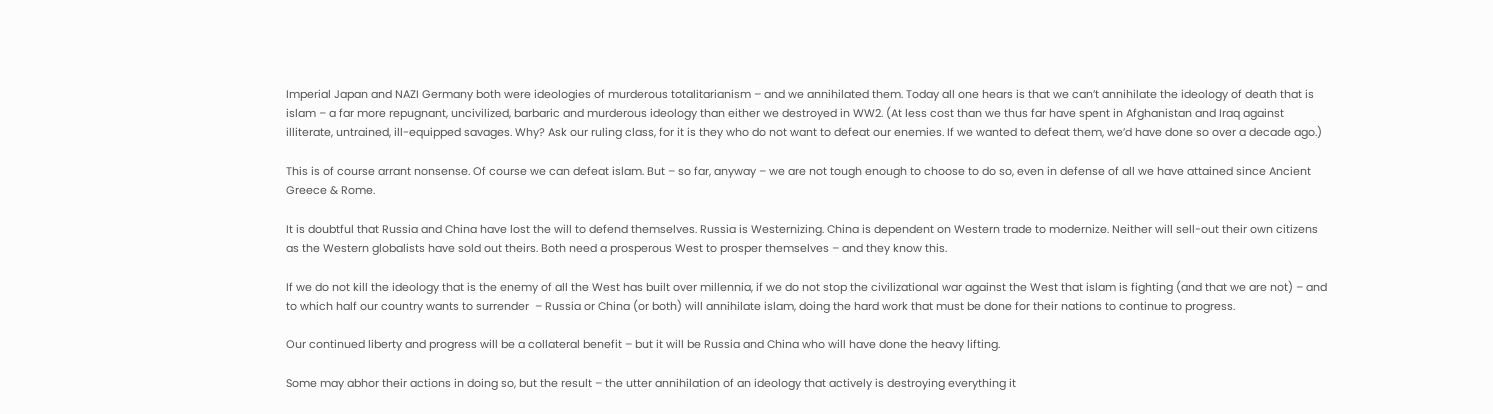Imperial Japan and NAZI Germany both were ideologies of murderous totalitarianism – and we annihilated them. Today all one hears is that we can’t annihilate the ideology of death that is islam – a far more repugnant, uncivilized, barbaric and murderous ideology than either we destroyed in WW2. (At less cost than we thus far have spent in Afghanistan and Iraq against illiterate, untrained, ill-equipped savages. Why? Ask our ruling class, for it is they who do not want to defeat our enemies. If we wanted to defeat them, we’d have done so over a decade ago.)

This is of course arrant nonsense. Of course we can defeat islam. But – so far, anyway – we are not tough enough to choose to do so, even in defense of all we have attained since Ancient Greece & Rome.

It is doubtful that Russia and China have lost the will to defend themselves. Russia is Westernizing. China is dependent on Western trade to modernize. Neither will sell-out their own citizens as the Western globalists have sold out theirs. Both need a prosperous West to prosper themselves – and they know this.

If we do not kill the ideology that is the enemy of all the West has built over millennia, if we do not stop the civilizational war against the West that islam is fighting (and that we are not) – and to which half our country wants to surrender  – Russia or China (or both) will annihilate islam, doing the hard work that must be done for their nations to continue to progress.

Our continued liberty and progress will be a collateral benefit – but it will be Russia and China who will have done the heavy lifting.

Some may abhor their actions in doing so, but the result – the utter annihilation of an ideology that actively is destroying everything it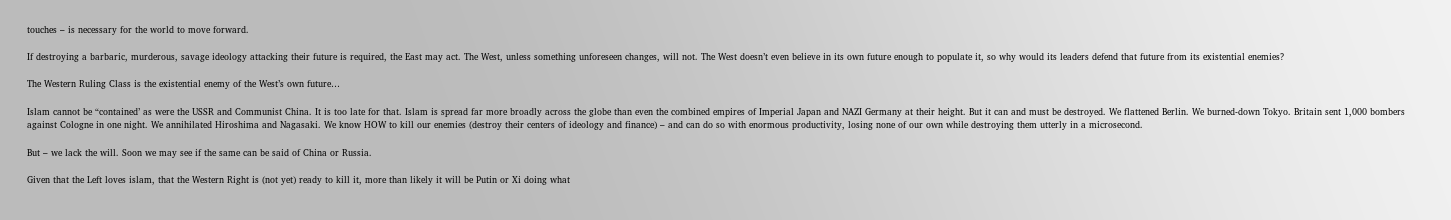touches – is necessary for the world to move forward.

If destroying a barbaric, murderous, savage ideology attacking their future is required, the East may act. The West, unless something unforeseen changes, will not. The West doesn’t even believe in its own future enough to populate it, so why would its leaders defend that future from its existential enemies?

The Western Ruling Class is the existential enemy of the West’s own future…

Islam cannot be “contained’ as were the USSR and Communist China. It is too late for that. Islam is spread far more broadly across the globe than even the combined empires of Imperial Japan and NAZI Germany at their height. But it can and must be destroyed. We flattened Berlin. We burned-down Tokyo. Britain sent 1,000 bombers against Cologne in one night. We annihilated Hiroshima and Nagasaki. We know HOW to kill our enemies (destroy their centers of ideology and finance) – and can do so with enormous productivity, losing none of our own while destroying them utterly in a microsecond.

But – we lack the will. Soon we may see if the same can be said of China or Russia.

Given that the Left loves islam, that the Western Right is (not yet) ready to kill it, more than likely it will be Putin or Xi doing what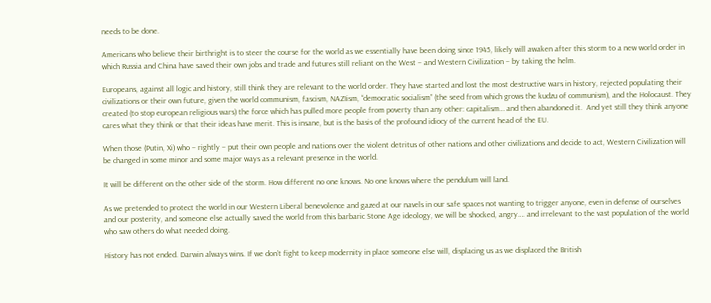needs to be done.

Americans who believe their birthright is to steer the course for the world as we essentially have been doing since 1945, likely will awaken after this storm to a new world order in which Russia and China have saved their own jobs and trade and futures still reliant on the West – and Western Civilization – by taking the helm.

Europeans, against all logic and history, still think they are relevant to the world order. They have started and lost the most destructive wars in history, rejected populating their civilizations or their own future, given the world communism, fascism, NAZIism, “democratic socialism” (the seed from which grows the kudzu of communism), and the Holocaust. They created (to stop european religious wars) the force which has pulled more people from poverty than any other: capitalism… and then abandoned it.  And yet still they think anyone cares what they think or that their ideas have merit. This is insane, but is the basis of the profound idiocy of the current head of the EU.

When those (Putin, Xi) who – rightly – put their own people and nations over the violent detritus of other nations and other civilizations and decide to act, Western Civilization will be changed in some minor and some major ways as a relevant presence in the world.

It will be different on the other side of the storm. How different no one knows. No one knows where the pendulum will land.

As we pretended to protect the world in our Western Liberal benevolence and gazed at our navels in our safe spaces not wanting to trigger anyone, even in defense of ourselves and our posterity, and someone else actually saved the world from this barbaric Stone Age ideology, we will be shocked, angry…. and irrelevant to the vast population of the world who saw others do what needed doing.

History has not ended. Darwin always wins. If we don’t fight to keep modernity in place someone else will, displacing us as we displaced the British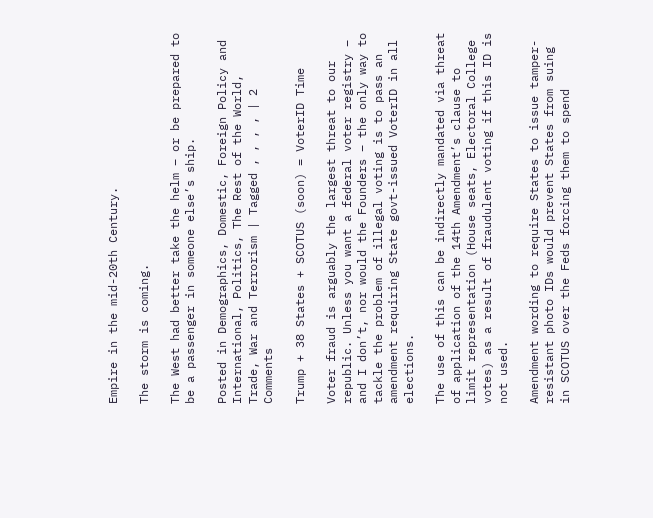Empire in the mid-20th Century.

The storm is coming.

The West had better take the helm – or be prepared to be a passenger in someone else’s ship.

Posted in Demographics, Domestic, Foreign Policy and International, Politics, The Rest of the World, Trade, War and Terrorism | Tagged , , , , | 2 Comments

Trump + 38 States + SCOTUS (soon) = VoterID Time

Voter fraud is arguably the largest threat to our republic. Unless you want a federal voter registry – and I don’t, nor would the Founders – the only way to tackle the problem of illegal voting is to pass an amendment requiring State govt-issued VoterID in all elections.

The use of this can be indirectly mandated via threat of application of the 14th Amendment’s clause to limit representation (House seats, Electoral College votes) as a result of fraudulent voting if this ID is not used.

Amendment wording to require States to issue tamper-resistant photo IDs would prevent States from suing in SCOTUS over the Feds forcing them to spend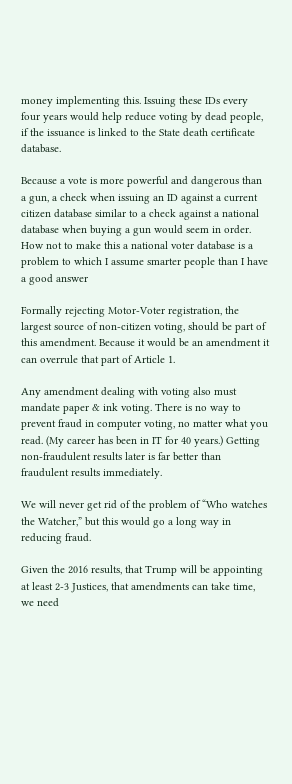money implementing this. Issuing these IDs every four years would help reduce voting by dead people, if the issuance is linked to the State death certificate database.

Because a vote is more powerful and dangerous than a gun, a check when issuing an ID against a current citizen database similar to a check against a national database when buying a gun would seem in order. How not to make this a national voter database is a problem to which I assume smarter people than I have a good answer

Formally rejecting Motor-Voter registration, the largest source of non-citizen voting, should be part of this amendment. Because it would be an amendment it can overrule that part of Article 1.

Any amendment dealing with voting also must mandate paper & ink voting. There is no way to prevent fraud in computer voting, no matter what you read. (My career has been in IT for 40 years.) Getting non-fraudulent results later is far better than fraudulent results immediately.

We will never get rid of the problem of “Who watches the Watcher,” but this would go a long way in reducing fraud.

Given the 2016 results, that Trump will be appointing at least 2-3 Justices, that amendments can take time, we need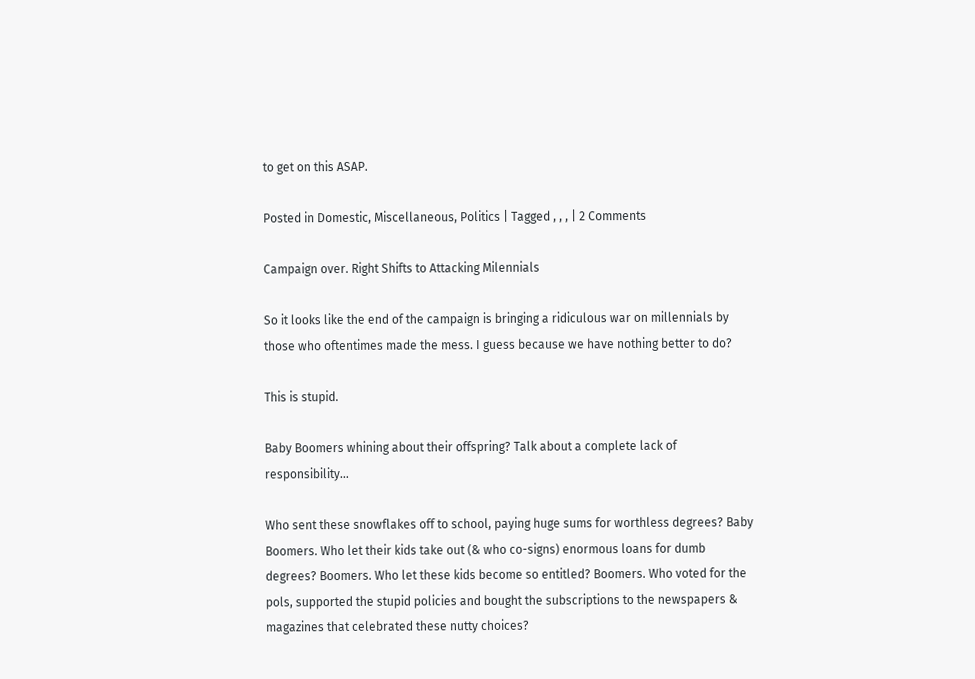to get on this ASAP.

Posted in Domestic, Miscellaneous, Politics | Tagged , , , | 2 Comments

Campaign over. Right Shifts to Attacking Milennials

So it looks like the end of the campaign is bringing a ridiculous war on millennials by those who oftentimes made the mess. I guess because we have nothing better to do?

This is stupid.

Baby Boomers whining about their offspring? Talk about a complete lack of responsibility…

Who sent these snowflakes off to school, paying huge sums for worthless degrees? Baby Boomers. Who let their kids take out (& who co-signs) enormous loans for dumb degrees? Boomers. Who let these kids become so entitled? Boomers. Who voted for the pols, supported the stupid policies and bought the subscriptions to the newspapers & magazines that celebrated these nutty choices?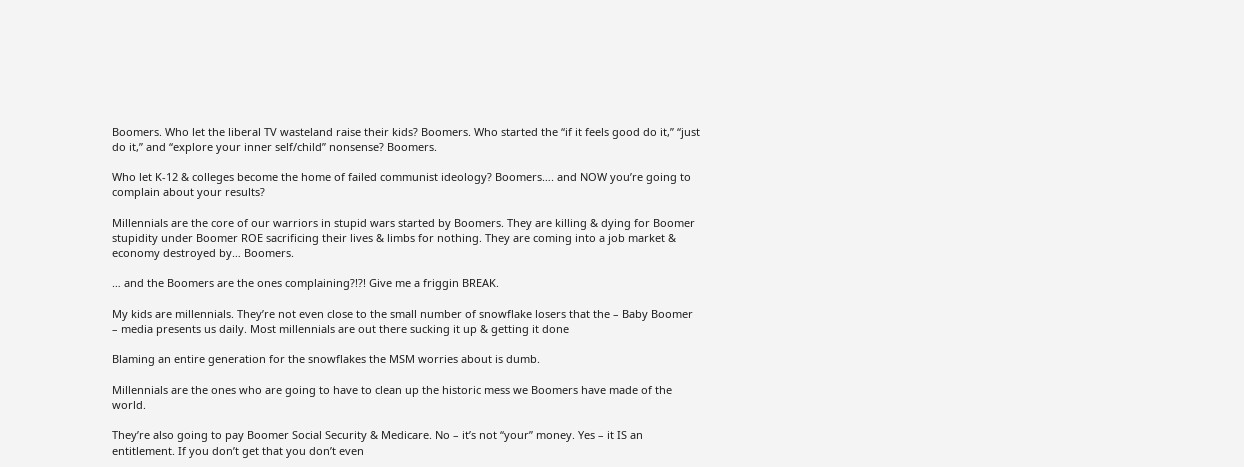Boomers. Who let the liberal TV wasteland raise their kids? Boomers. Who started the “if it feels good do it,” “just do it,” and “explore your inner self/child” nonsense? Boomers.

Who let K-12 & colleges become the home of failed communist ideology? Boomers…. and NOW you’re going to complain about your results?

Millennials are the core of our warriors in stupid wars started by Boomers. They are killing & dying for Boomer stupidity under Boomer ROE sacrificing their lives & limbs for nothing. They are coming into a job market & economy destroyed by… Boomers.

… and the Boomers are the ones complaining?!?! Give me a friggin BREAK.

My kids are millennials. They’re not even close to the small number of snowflake losers that the – Baby Boomer – media presents us daily. Most millennials are out there sucking it up & getting it done

Blaming an entire generation for the snowflakes the MSM worries about is dumb.

Millennials are the ones who are going to have to clean up the historic mess we Boomers have made of the world.

They’re also going to pay Boomer Social Security & Medicare. No – it’s not “your” money. Yes – it IS an entitlement. If you don’t get that you don’t even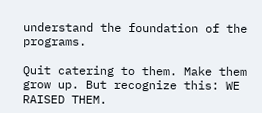understand the foundation of the programs.

Quit catering to them. Make them grow up. But recognize this: WE RAISED THEM.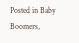Posted in Baby Boomers,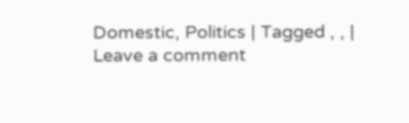Domestic, Politics | Tagged , , | Leave a comment